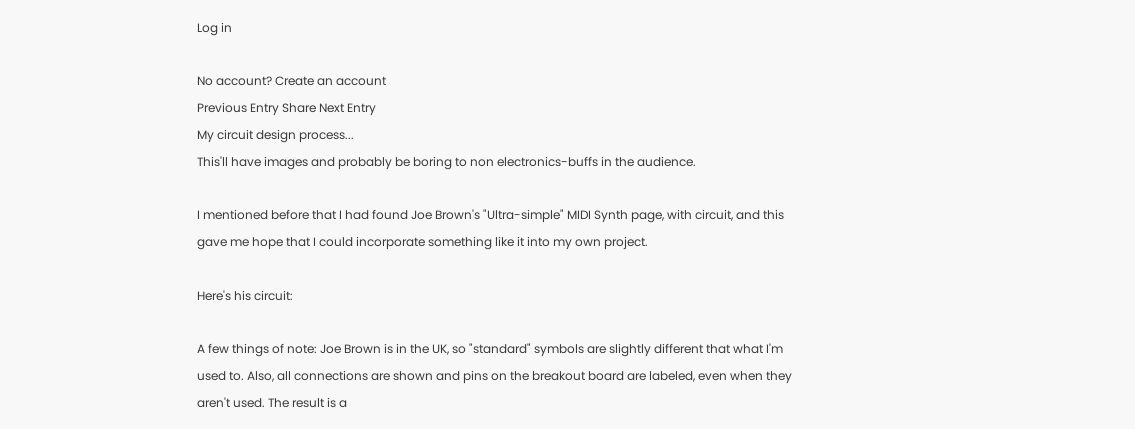Log in

No account? Create an account
Previous Entry Share Next Entry
My circuit design process...
This'll have images and probably be boring to non electronics-buffs in the audience.

I mentioned before that I had found Joe Brown's "Ultra-simple" MIDI Synth page, with circuit, and this gave me hope that I could incorporate something like it into my own project.

Here's his circuit:

A few things of note: Joe Brown is in the UK, so "standard" symbols are slightly different that what I'm used to. Also, all connections are shown and pins on the breakout board are labeled, even when they aren't used. The result is a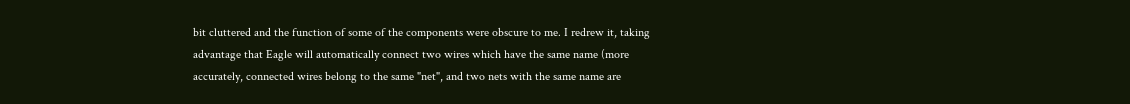bit cluttered and the function of some of the components were obscure to me. I redrew it, taking advantage that Eagle will automatically connect two wires which have the same name (more accurately, connected wires belong to the same "net", and two nets with the same name are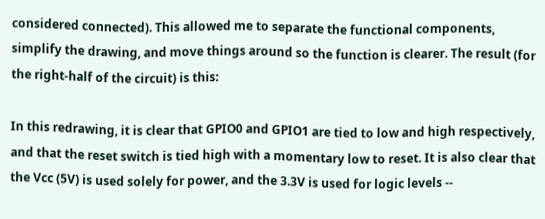considered connected). This allowed me to separate the functional components, simplify the drawing, and move things around so the function is clearer. The result (for the right-half of the circuit) is this:

In this redrawing, it is clear that GPIO0 and GPIO1 are tied to low and high respectively, and that the reset switch is tied high with a momentary low to reset. It is also clear that the Vcc (5V) is used solely for power, and the 3.3V is used for logic levels --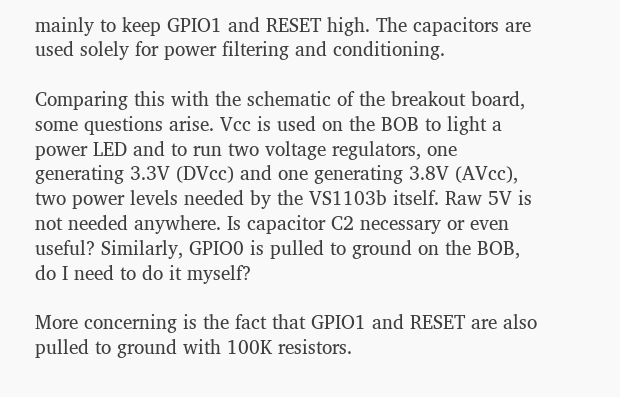mainly to keep GPIO1 and RESET high. The capacitors are used solely for power filtering and conditioning.

Comparing this with the schematic of the breakout board, some questions arise. Vcc is used on the BOB to light a power LED and to run two voltage regulators, one generating 3.3V (DVcc) and one generating 3.8V (AVcc), two power levels needed by the VS1103b itself. Raw 5V is not needed anywhere. Is capacitor C2 necessary or even useful? Similarly, GPIO0 is pulled to ground on the BOB, do I need to do it myself?

More concerning is the fact that GPIO1 and RESET are also pulled to ground with 100K resistors.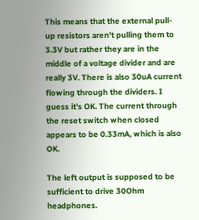This means that the external pull-up resistors aren't pulling them to 3.3V but rather they are in the middle of a voltage divider and are really 3V. There is also 30uA current flowing through the dividers. I guess it's OK. The current through the reset switch when closed appears to be 0.33mA, which is also OK.

The left output is supposed to be sufficient to drive 30Ohm headphones.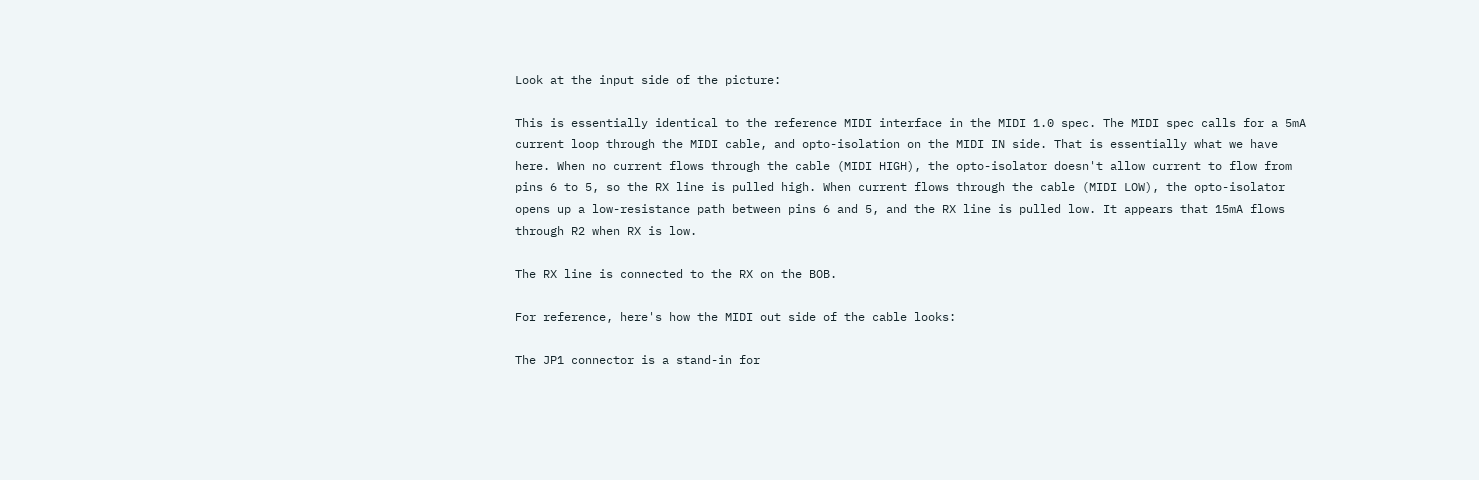Look at the input side of the picture:

This is essentially identical to the reference MIDI interface in the MIDI 1.0 spec. The MIDI spec calls for a 5mA current loop through the MIDI cable, and opto-isolation on the MIDI IN side. That is essentially what we have here. When no current flows through the cable (MIDI HIGH), the opto-isolator doesn't allow current to flow from pins 6 to 5, so the RX line is pulled high. When current flows through the cable (MIDI LOW), the opto-isolator opens up a low-resistance path between pins 6 and 5, and the RX line is pulled low. It appears that 15mA flows through R2 when RX is low.

The RX line is connected to the RX on the BOB.

For reference, here's how the MIDI out side of the cable looks:

The JP1 connector is a stand-in for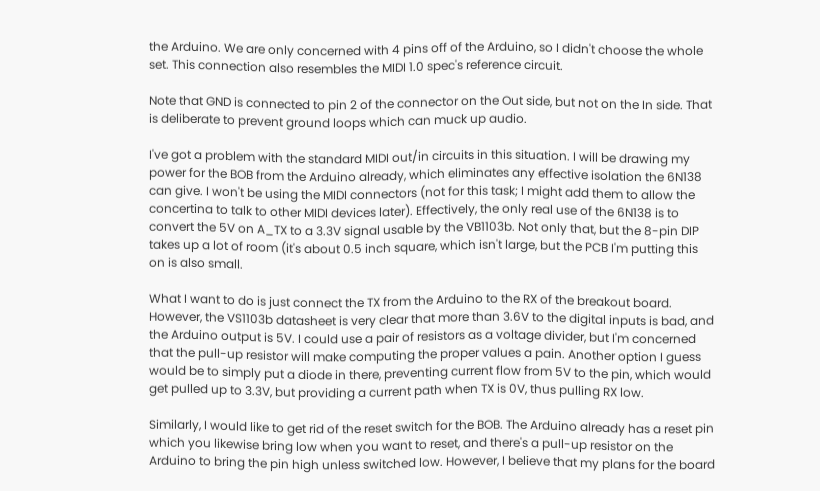the Arduino. We are only concerned with 4 pins off of the Arduino, so I didn't choose the whole set. This connection also resembles the MIDI 1.0 spec's reference circuit.

Note that GND is connected to pin 2 of the connector on the Out side, but not on the In side. That is deliberate to prevent ground loops which can muck up audio.

I've got a problem with the standard MIDI out/in circuits in this situation. I will be drawing my power for the BOB from the Arduino already, which eliminates any effective isolation the 6N138 can give. I won't be using the MIDI connectors (not for this task; I might add them to allow the concertina to talk to other MIDI devices later). Effectively, the only real use of the 6N138 is to convert the 5V on A_TX to a 3.3V signal usable by the VB1103b. Not only that, but the 8-pin DIP takes up a lot of room (it's about 0.5 inch square, which isn't large, but the PCB I'm putting this on is also small.

What I want to do is just connect the TX from the Arduino to the RX of the breakout board. However, the VS1103b datasheet is very clear that more than 3.6V to the digital inputs is bad, and the Arduino output is 5V. I could use a pair of resistors as a voltage divider, but I'm concerned that the pull-up resistor will make computing the proper values a pain. Another option I guess would be to simply put a diode in there, preventing current flow from 5V to the pin, which would get pulled up to 3.3V, but providing a current path when TX is 0V, thus pulling RX low.

Similarly, I would like to get rid of the reset switch for the BOB. The Arduino already has a reset pin which you likewise bring low when you want to reset, and there's a pull-up resistor on the Arduino to bring the pin high unless switched low. However, I believe that my plans for the board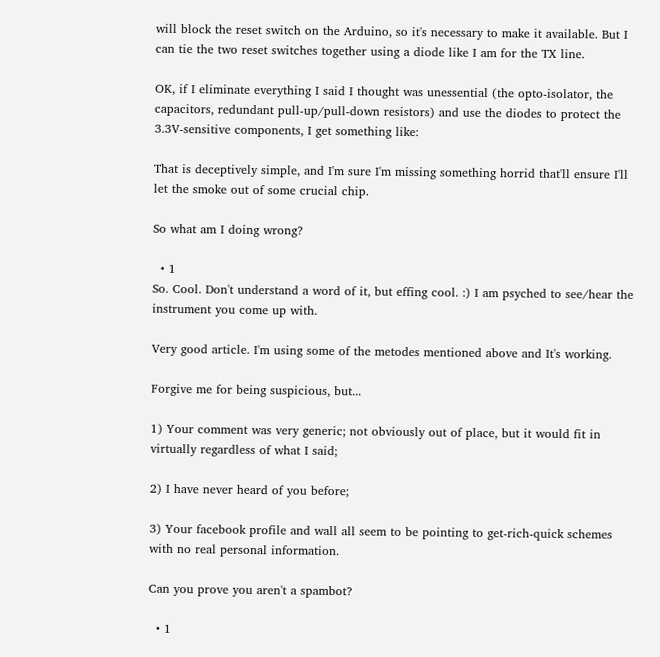will block the reset switch on the Arduino, so it's necessary to make it available. But I can tie the two reset switches together using a diode like I am for the TX line.

OK, if I eliminate everything I said I thought was unessential (the opto-isolator, the capacitors, redundant pull-up/pull-down resistors) and use the diodes to protect the 3.3V-sensitive components, I get something like:

That is deceptively simple, and I'm sure I'm missing something horrid that'll ensure I'll let the smoke out of some crucial chip.

So what am I doing wrong?

  • 1
So. Cool. Don't understand a word of it, but effing cool. :) I am psyched to see/hear the instrument you come up with.

Very good article. I'm using some of the metodes mentioned above and It's working.

Forgive me for being suspicious, but...

1) Your comment was very generic; not obviously out of place, but it would fit in virtually regardless of what I said;

2) I have never heard of you before;

3) Your facebook profile and wall all seem to be pointing to get-rich-quick schemes with no real personal information.

Can you prove you aren't a spambot?

  • 1